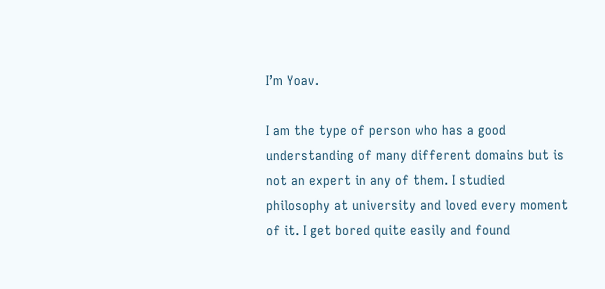I’m Yoav.

I am the type of person who has a good understanding of many different domains but is not an expert in any of them. I studied philosophy at university and loved every moment of it. I get bored quite easily and found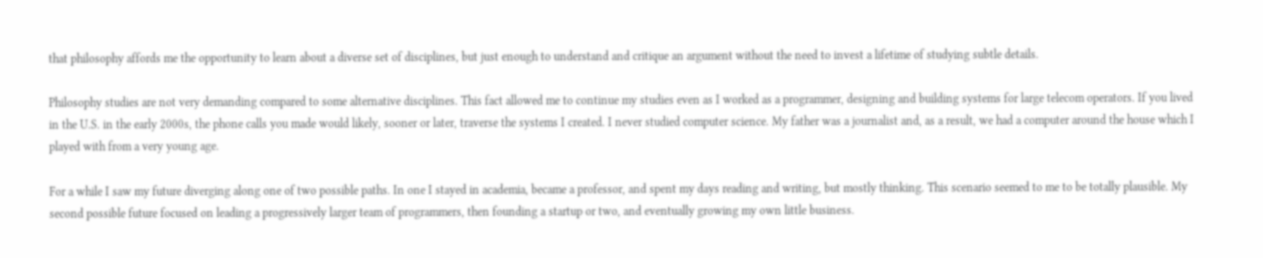that philosophy affords me the opportunity to learn about a diverse set of disciplines, but just enough to understand and critique an argument without the need to invest a lifetime of studying subtle details.

Philosophy studies are not very demanding compared to some alternative disciplines. This fact allowed me to continue my studies even as I worked as a programmer, designing and building systems for large telecom operators. If you lived in the U.S. in the early 2000s, the phone calls you made would likely, sooner or later, traverse the systems I created. I never studied computer science. My father was a journalist and, as a result, we had a computer around the house which I played with from a very young age.

For a while I saw my future diverging along one of two possible paths. In one I stayed in academia, became a professor, and spent my days reading and writing, but mostly thinking. This scenario seemed to me to be totally plausible. My second possible future focused on leading a progressively larger team of programmers, then founding a startup or two, and eventually growing my own little business.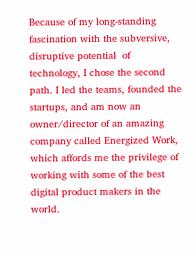Because of my long-standing fascination with the subversive, disruptive potential  of technology, I chose the second path. I led the teams, founded the startups, and am now an owner/director of an amazing company called Energized Work, which affords me the privilege of working with some of the best digital product makers in the world.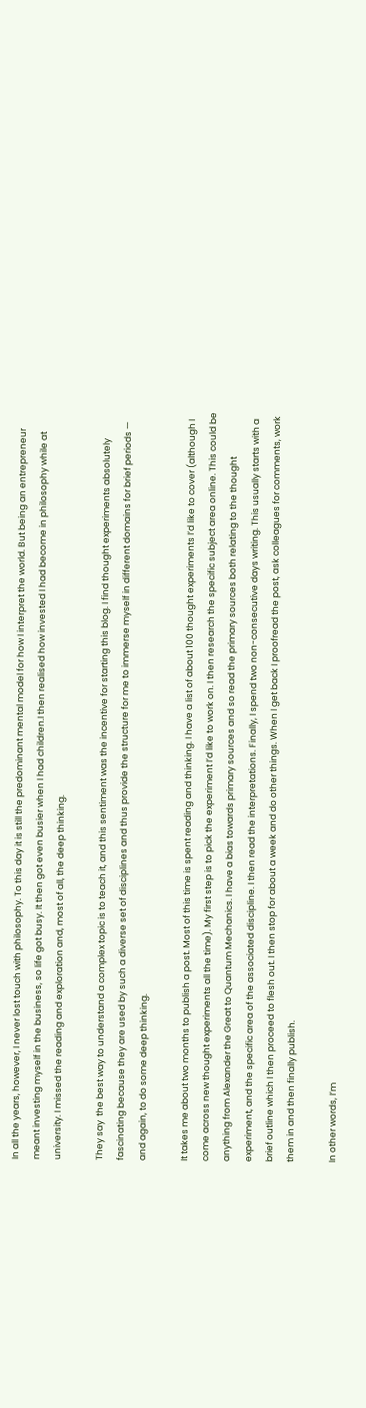In all the years, however, I never lost touch with philosophy. To this day it is still the predominant mental model for how I interpret the world. But being an entrepreneur meant investing myself in the business, so life got busy. It then got even busier when I had children.I then realised how invested I had become in philosophy while at university. I missed the reading and exploration and, most of all, the deep thinking.

They say  the best way to understand a complex topic is to teach it, and this sentiment was the incentive for starting this blog. I find thought experiments absolutely fascinating because they are used by such a diverse set of disciplines and thus provide the structure for me to immerse myself in different domains for brief periods — and again, to do some deep thinking.

It takes me about two months to publish a post. Most of this time is spent reading and thinking. I have a list of about 100 thought experiments I’d like to cover (although I come across new thought experiments all the time). My first step is to pick the experiment I’d like to work on. I then research the specific subject area online. This could be anything from Alexander the Great to Quantum Mechanics. I have a bias towards primary sources and so read the primary sources both relating to the thought experiment, and the specific area of the associated discipline. I then read the interpretations. Finally, I spend two non-consecutive days writing. This usually starts with a brief outline which I then proceed to flesh out. I then stop for about a week and do other things. When I get back I proofread the post, ask colleagues for comments, work them in and then finally publish.

In other words, I’m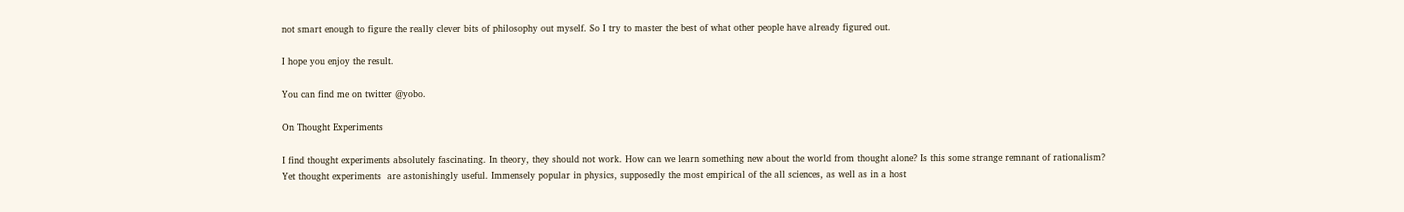not smart enough to figure the really clever bits of philosophy out myself. So I try to master the best of what other people have already figured out.

I hope you enjoy the result.

You can find me on twitter @yobo.

On Thought Experiments

I find thought experiments absolutely fascinating. In theory, they should not work. How can we learn something new about the world from thought alone? Is this some strange remnant of rationalism?
Yet thought experiments  are astonishingly useful. Immensely popular in physics, supposedly the most empirical of the all sciences, as well as in a host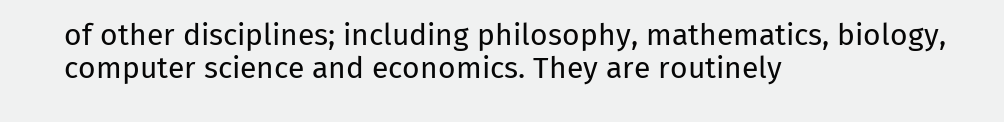of other disciplines; including philosophy, mathematics, biology, computer science and economics. They are routinely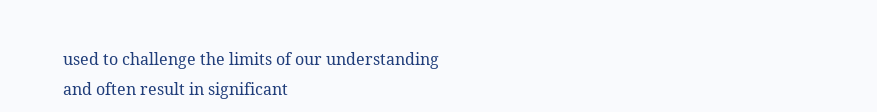used to challenge the limits of our understanding and often result in significant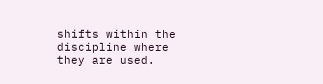shifts within the discipline where they are used.